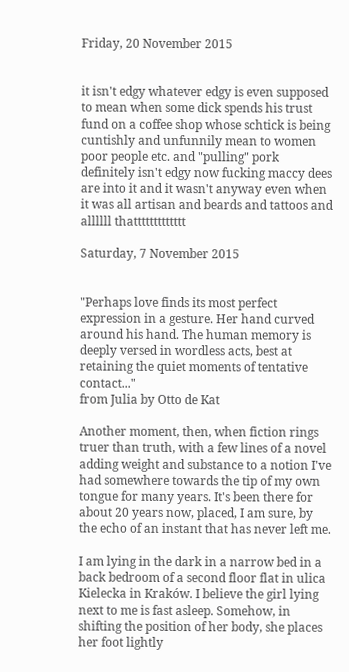Friday, 20 November 2015


it isn't edgy whatever edgy is even supposed to mean when some dick spends his trust fund on a coffee shop whose schtick is being cuntishly and unfunnily mean to women poor people etc. and "pulling" pork definitely isn't edgy now fucking maccy dees are into it and it wasn't anyway even when it was all artisan and beards and tattoos and allllll thattttttttttttt

Saturday, 7 November 2015


"Perhaps love finds its most perfect expression in a gesture. Her hand curved around his hand. The human memory is deeply versed in wordless acts, best at retaining the quiet moments of tentative contact..."
from Julia by Otto de Kat

Another moment, then, when fiction rings truer than truth, with a few lines of a novel adding weight and substance to a notion I've had somewhere towards the tip of my own tongue for many years. It's been there for about 20 years now, placed, I am sure, by the echo of an instant that has never left me.

I am lying in the dark in a narrow bed in a back bedroom of a second floor flat in ulica Kielecka in Kraków. I believe the girl lying next to me is fast asleep. Somehow, in shifting the position of her body, she places her foot lightly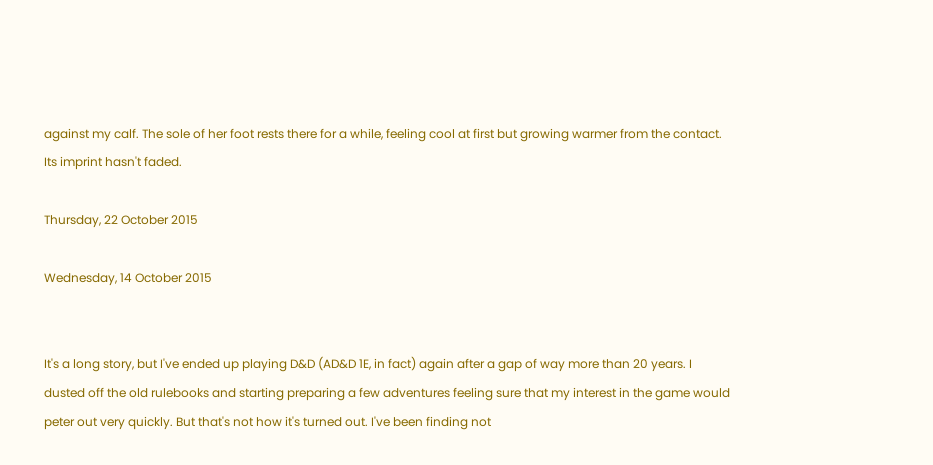against my calf. The sole of her foot rests there for a while, feeling cool at first but growing warmer from the contact. Its imprint hasn't faded.

Thursday, 22 October 2015

Wednesday, 14 October 2015


It's a long story, but I've ended up playing D&D (AD&D 1E, in fact) again after a gap of way more than 20 years. I dusted off the old rulebooks and starting preparing a few adventures feeling sure that my interest in the game would peter out very quickly. But that's not how it's turned out. I've been finding not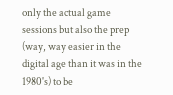only the actual game sessions but also the prep (way, way easier in the digital age than it was in the 1980's) to be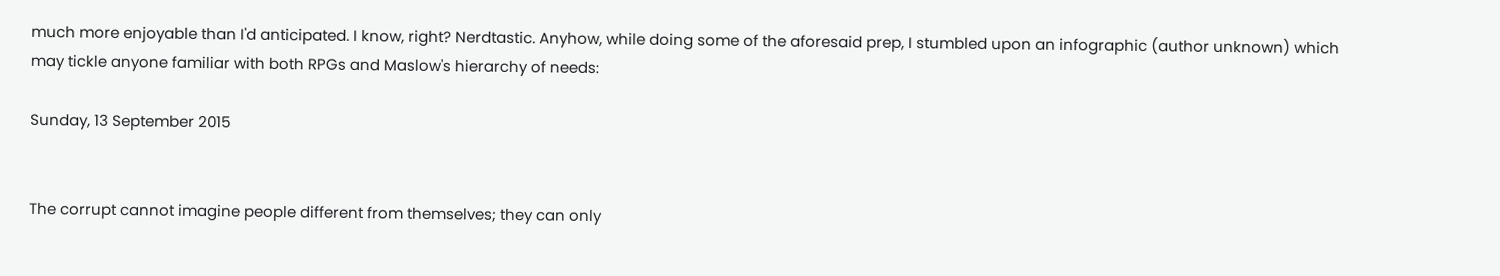much more enjoyable than I'd anticipated. I know, right? Nerdtastic. Anyhow, while doing some of the aforesaid prep, I stumbled upon an infographic (author unknown) which may tickle anyone familiar with both RPGs and Maslow's hierarchy of needs:

Sunday, 13 September 2015


The corrupt cannot imagine people different from themselves; they can only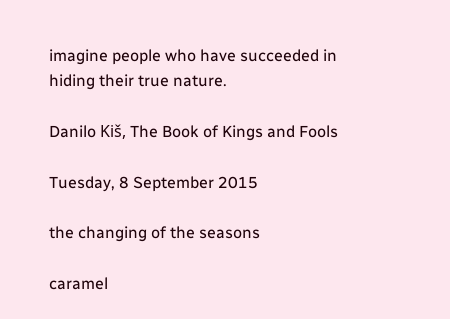imagine people who have succeeded in hiding their true nature.

Danilo Kiš, The Book of Kings and Fools

Tuesday, 8 September 2015

the changing of the seasons

caramel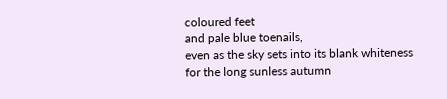coloured feet
and pale blue toenails,
even as the sky sets into its blank whiteness
for the long sunless autumn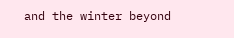and the winter beyond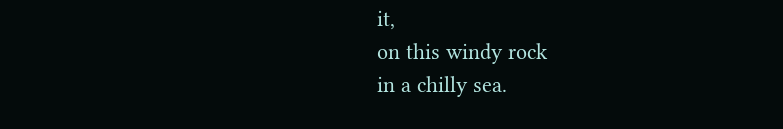it,
on this windy rock
in a chilly sea.